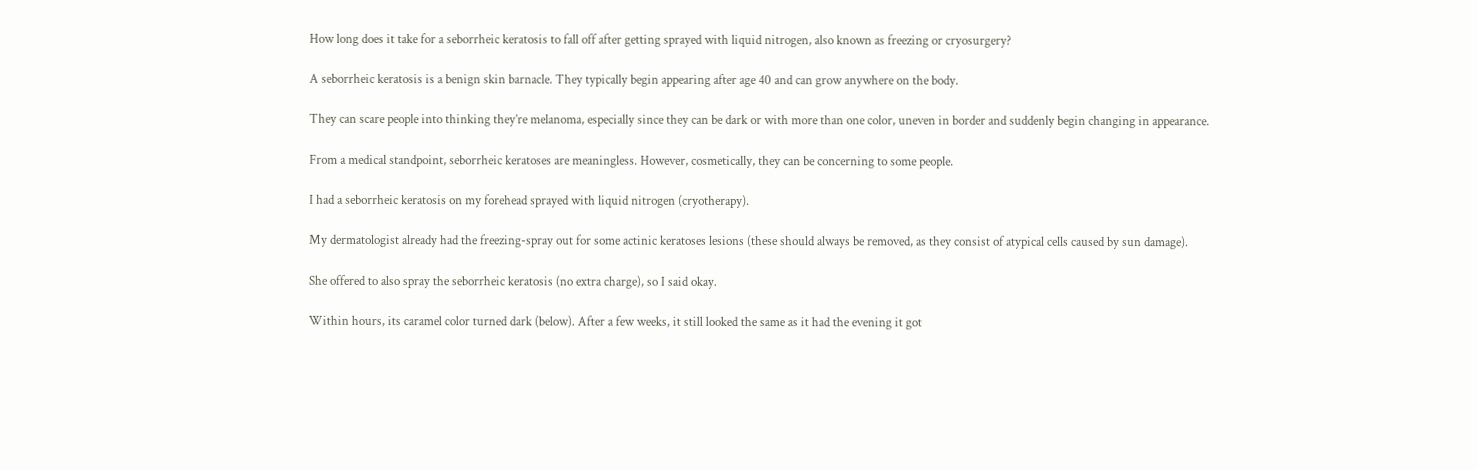How long does it take for a seborrheic keratosis to fall off after getting sprayed with liquid nitrogen, also known as freezing or cryosurgery?

A seborrheic keratosis is a benign skin barnacle. They typically begin appearing after age 40 and can grow anywhere on the body.

They can scare people into thinking they’re melanoma, especially since they can be dark or with more than one color, uneven in border and suddenly begin changing in appearance.

From a medical standpoint, seborrheic keratoses are meaningless. However, cosmetically, they can be concerning to some people.

I had a seborrheic keratosis on my forehead sprayed with liquid nitrogen (cryotherapy).

My dermatologist already had the freezing-spray out for some actinic keratoses lesions (these should always be removed, as they consist of atypical cells caused by sun damage).

She offered to also spray the seborrheic keratosis (no extra charge), so I said okay.

Within hours, its caramel color turned dark (below). After a few weeks, it still looked the same as it had the evening it got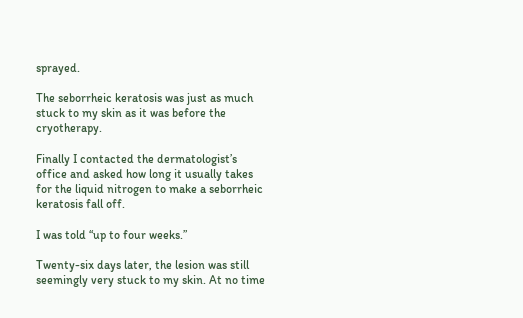sprayed.

The seborrheic keratosis was just as much stuck to my skin as it was before the cryotherapy.

Finally I contacted the dermatologist’s office and asked how long it usually takes for the liquid nitrogen to make a seborrheic keratosis fall off.

I was told “up to four weeks.”

Twenty-six days later, the lesion was still seemingly very stuck to my skin. At no time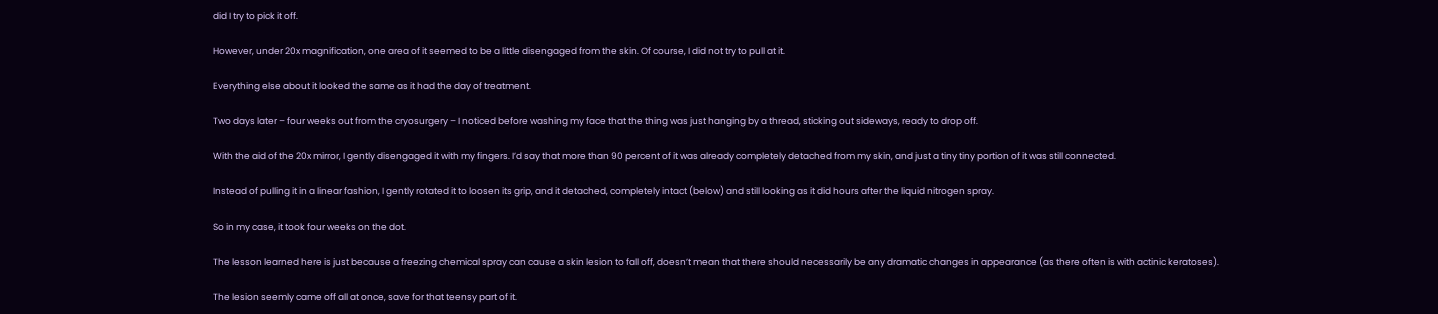did I try to pick it off.

However, under 20x magnification, one area of it seemed to be a little disengaged from the skin. Of course, I did not try to pull at it.

Everything else about it looked the same as it had the day of treatment.

Two days later – four weeks out from the cryosurgery – I noticed before washing my face that the thing was just hanging by a thread, sticking out sideways, ready to drop off.

With the aid of the 20x mirror, I gently disengaged it with my fingers. I’d say that more than 90 percent of it was already completely detached from my skin, and just a tiny tiny portion of it was still connected.

Instead of pulling it in a linear fashion, I gently rotated it to loosen its grip, and it detached, completely intact (below) and still looking as it did hours after the liquid nitrogen spray.

So in my case, it took four weeks on the dot.

The lesson learned here is just because a freezing chemical spray can cause a skin lesion to fall off, doesn’t mean that there should necessarily be any dramatic changes in appearance (as there often is with actinic keratoses).

The lesion seemly came off all at once, save for that teensy part of it.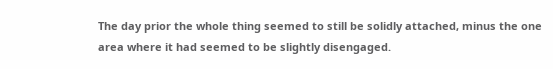The day prior the whole thing seemed to still be solidly attached, minus the one area where it had seemed to be slightly disengaged.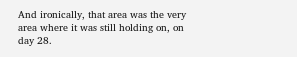And ironically, that area was the very area where it was still holding on, on day 28.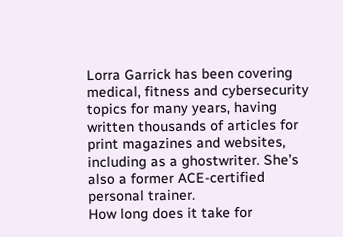Lorra Garrick has been covering medical, fitness and cybersecurity topics for many years, having written thousands of articles for print magazines and websites, including as a ghostwriter. She’s also a former ACE-certified personal trainer.
How long does it take for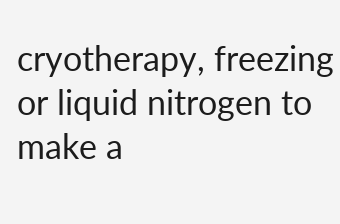cryotherapy, freezing or liquid nitrogen to make a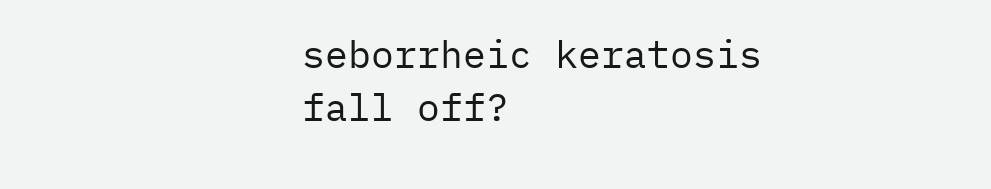seborrheic keratosis fall off?